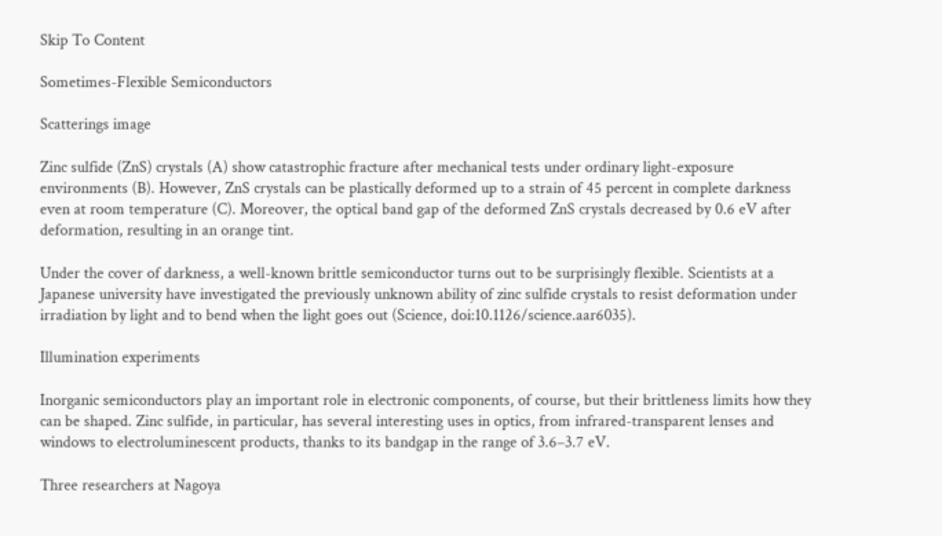Skip To Content

Sometimes-Flexible Semiconductors

Scatterings image

Zinc sulfide (ZnS) crystals (A) show catastrophic fracture after mechanical tests under ordinary light-exposure environments (B). However, ZnS crystals can be plastically deformed up to a strain of 45 percent in complete darkness even at room temperature (C). Moreover, the optical band gap of the deformed ZnS crystals decreased by 0.6 eV after deformation, resulting in an orange tint.

Under the cover of darkness, a well-known brittle semiconductor turns out to be surprisingly flexible. Scientists at a Japanese university have investigated the previously unknown ability of zinc sulfide crystals to resist deformation under irradiation by light and to bend when the light goes out (Science, doi:10.1126/science.aar6035).

Illumination experiments

Inorganic semiconductors play an important role in electronic components, of course, but their brittleness limits how they can be shaped. Zinc sulfide, in particular, has several interesting uses in optics, from infrared-transparent lenses and windows to electroluminescent products, thanks to its bandgap in the range of 3.6–3.7 eV.

Three researchers at Nagoya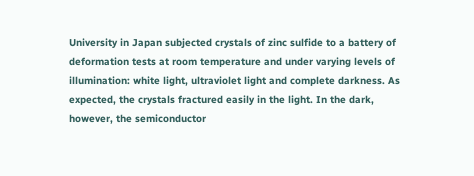University in Japan subjected crystals of zinc sulfide to a battery of deformation tests at room temperature and under varying levels of illumination: white light, ultraviolet light and complete darkness. As expected, the crystals fractured easily in the light. In the dark, however, the semiconductor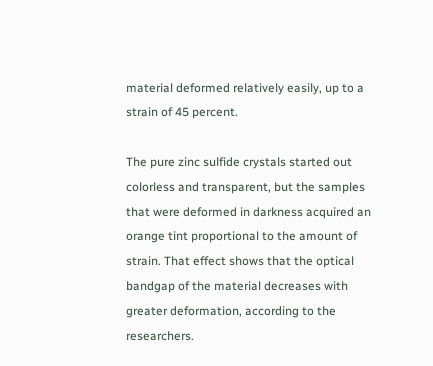material deformed relatively easily, up to a strain of 45 percent.

The pure zinc sulfide crystals started out colorless and transparent, but the samples that were deformed in darkness acquired an orange tint proportional to the amount of strain. That effect shows that the optical bandgap of the material decreases with greater deformation, according to the researchers.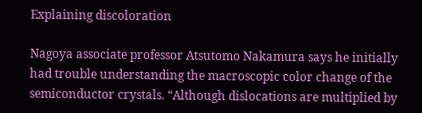Explaining discoloration

Nagoya associate professor Atsutomo Nakamura says he initially had trouble understanding the macroscopic color change of the semiconductor crystals. “Although dislocations are multiplied by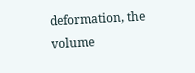deformation, the volume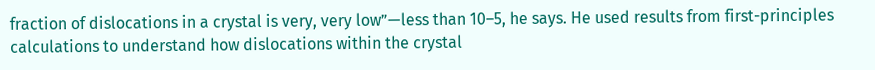fraction of dislocations in a crystal is very, very low”—less than 10–5, he says. He used results from first-principles calculations to understand how dislocations within the crystal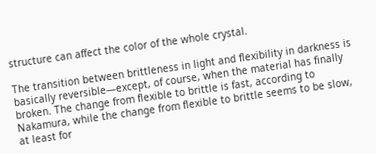structure can affect the color of the whole crystal.

The transition between brittleness in light and flexibility in darkness is basically reversible—except, of course, when the material has finally broken. The change from flexible to brittle is fast, according to Nakamura, while the change from flexible to brittle seems to be slow, at least for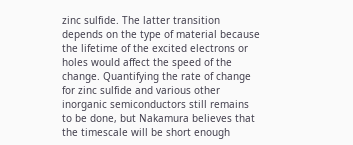zinc sulfide. The latter transition depends on the type of material because the lifetime of the excited electrons or holes would affect the speed of the change. Quantifying the rate of change for zinc sulfide and various other inorganic semiconductors still remains to be done, but Nakamura believes that the timescale will be short enough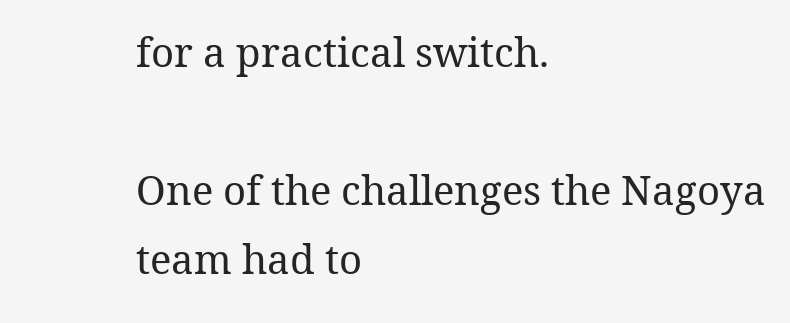for a practical switch.

One of the challenges the Nagoya team had to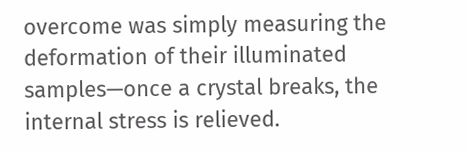overcome was simply measuring the deformation of their illuminated samples—once a crystal breaks, the internal stress is relieved.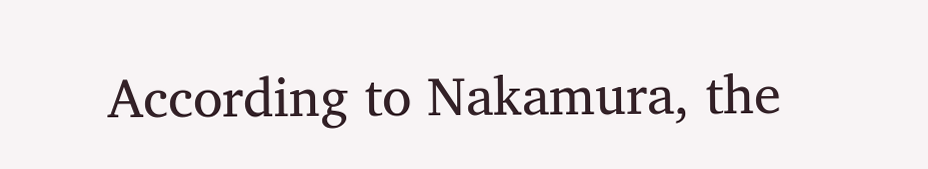According to Nakamura, the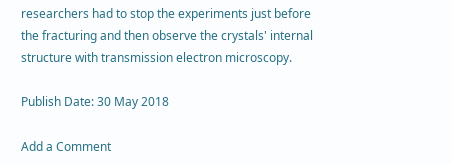researchers had to stop the experiments just before the fracturing and then observe the crystals' internal structure with transmission electron microscopy.

Publish Date: 30 May 2018

Add a Comment